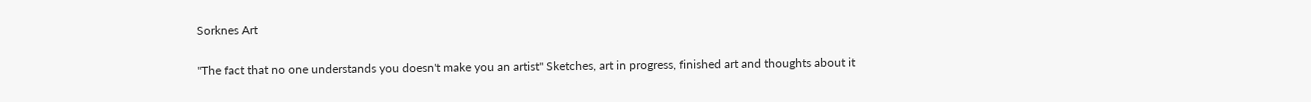Sorknes Art

"The fact that no one understands you doesn't make you an artist" Sketches, art in progress, finished art and thoughts about it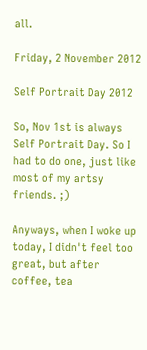all.

Friday, 2 November 2012

Self Portrait Day 2012

So, Nov 1st is always Self Portrait Day. So I had to do one, just like most of my artsy friends. ;)

Anyways, when I woke up today, I didn't feel too great, but after coffee, tea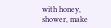with honey, shower, make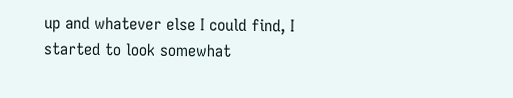up and whatever else I could find, I started to look somewhat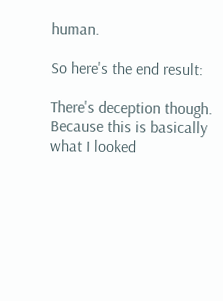human.

So here's the end result:

There's deception though. Because this is basically what I looked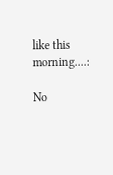like this morning....:

No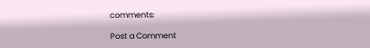comments:

Post a Comment